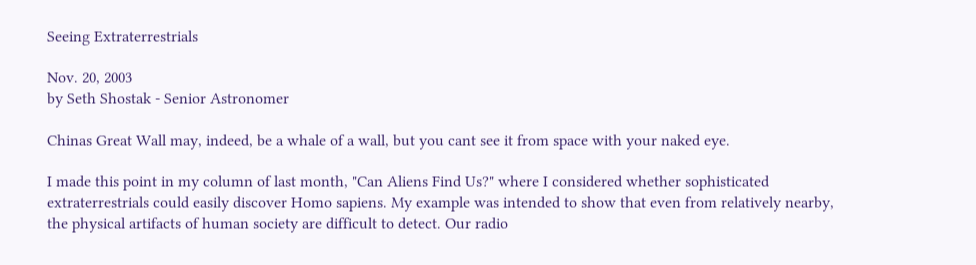Seeing Extraterrestrials

Nov. 20, 2003
by Seth Shostak - Senior Astronomer

Chinas Great Wall may, indeed, be a whale of a wall, but you cant see it from space with your naked eye.

I made this point in my column of last month, "Can Aliens Find Us?" where I considered whether sophisticated extraterrestrials could easily discover Homo sapiens. My example was intended to show that even from relatively nearby, the physical artifacts of human society are difficult to detect. Our radio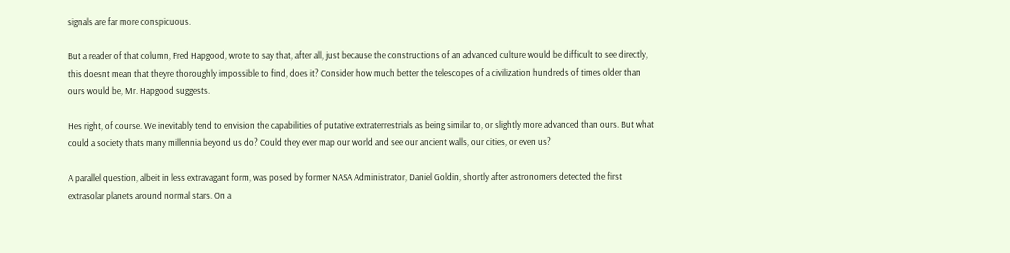signals are far more conspicuous.

But a reader of that column, Fred Hapgood, wrote to say that, after all, just because the constructions of an advanced culture would be difficult to see directly, this doesnt mean that theyre thoroughly impossible to find, does it? Consider how much better the telescopes of a civilization hundreds of times older than ours would be, Mr. Hapgood suggests.

Hes right, of course. We inevitably tend to envision the capabilities of putative extraterrestrials as being similar to, or slightly more advanced than ours. But what could a society thats many millennia beyond us do? Could they ever map our world and see our ancient walls, our cities, or even us?

A parallel question, albeit in less extravagant form, was posed by former NASA Administrator, Daniel Goldin, shortly after astronomers detected the first extrasolar planets around normal stars. On a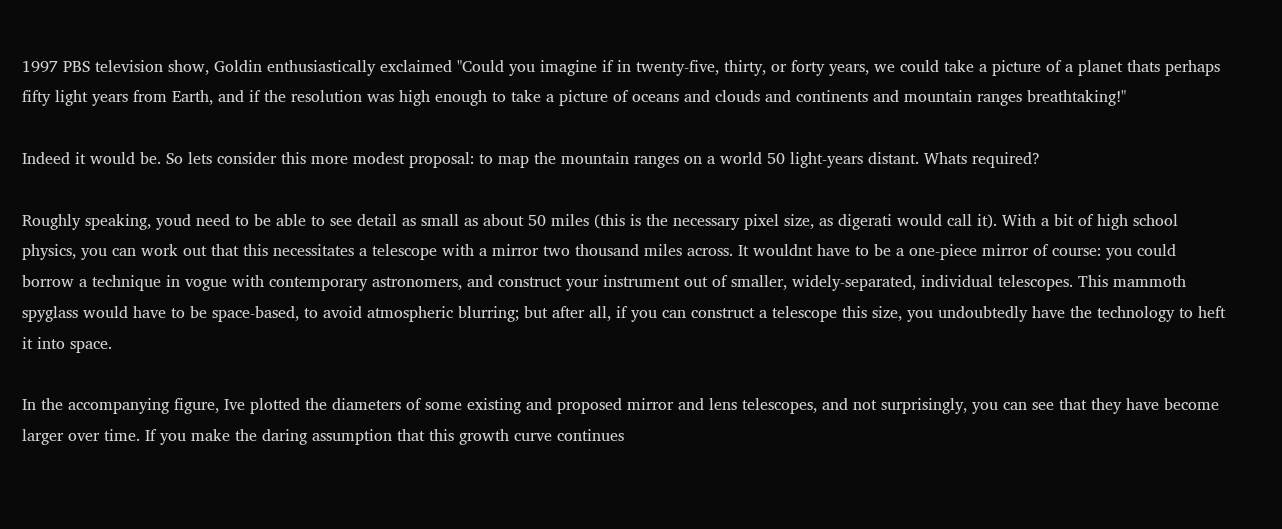1997 PBS television show, Goldin enthusiastically exclaimed "Could you imagine if in twenty-five, thirty, or forty years, we could take a picture of a planet thats perhaps fifty light years from Earth, and if the resolution was high enough to take a picture of oceans and clouds and continents and mountain ranges breathtaking!"

Indeed it would be. So lets consider this more modest proposal: to map the mountain ranges on a world 50 light-years distant. Whats required?

Roughly speaking, youd need to be able to see detail as small as about 50 miles (this is the necessary pixel size, as digerati would call it). With a bit of high school physics, you can work out that this necessitates a telescope with a mirror two thousand miles across. It wouldnt have to be a one-piece mirror of course: you could borrow a technique in vogue with contemporary astronomers, and construct your instrument out of smaller, widely-separated, individual telescopes. This mammoth spyglass would have to be space-based, to avoid atmospheric blurring; but after all, if you can construct a telescope this size, you undoubtedly have the technology to heft it into space.

In the accompanying figure, Ive plotted the diameters of some existing and proposed mirror and lens telescopes, and not surprisingly, you can see that they have become larger over time. If you make the daring assumption that this growth curve continues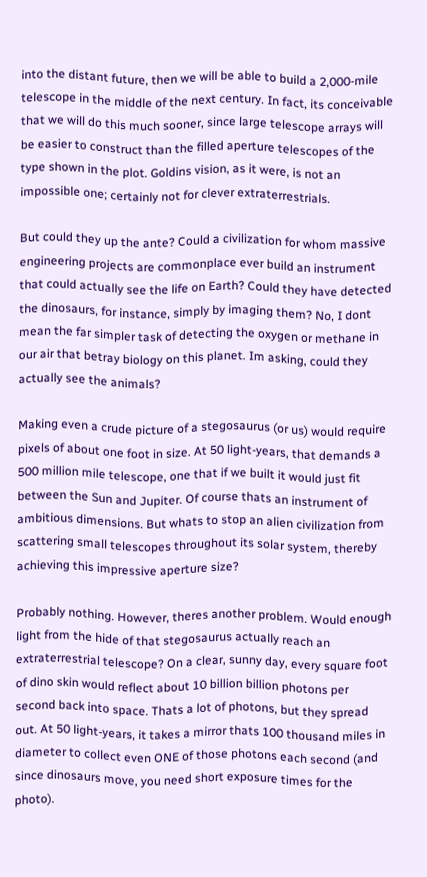into the distant future, then we will be able to build a 2,000-mile telescope in the middle of the next century. In fact, its conceivable that we will do this much sooner, since large telescope arrays will be easier to construct than the filled aperture telescopes of the type shown in the plot. Goldins vision, as it were, is not an impossible one; certainly not for clever extraterrestrials.

But could they up the ante? Could a civilization for whom massive engineering projects are commonplace ever build an instrument that could actually see the life on Earth? Could they have detected the dinosaurs, for instance, simply by imaging them? No, I dont mean the far simpler task of detecting the oxygen or methane in our air that betray biology on this planet. Im asking, could they actually see the animals?

Making even a crude picture of a stegosaurus (or us) would require pixels of about one foot in size. At 50 light-years, that demands a 500 million mile telescope, one that if we built it would just fit between the Sun and Jupiter. Of course thats an instrument of ambitious dimensions. But whats to stop an alien civilization from scattering small telescopes throughout its solar system, thereby achieving this impressive aperture size?

Probably nothing. However, theres another problem. Would enough light from the hide of that stegosaurus actually reach an extraterrestrial telescope? On a clear, sunny day, every square foot of dino skin would reflect about 10 billion billion photons per second back into space. Thats a lot of photons, but they spread out. At 50 light-years, it takes a mirror thats 100 thousand miles in diameter to collect even ONE of those photons each second (and since dinosaurs move, you need short exposure times for the photo).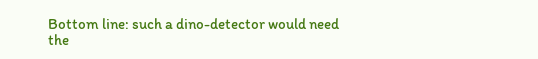Bottom line: such a dino-detector would need the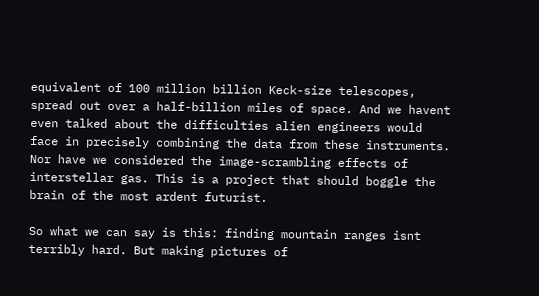equivalent of 100 million billion Keck-size telescopes, spread out over a half-billion miles of space. And we havent even talked about the difficulties alien engineers would face in precisely combining the data from these instruments. Nor have we considered the image-scrambling effects of interstellar gas. This is a project that should boggle the brain of the most ardent futurist.

So what we can say is this: finding mountain ranges isnt terribly hard. But making pictures of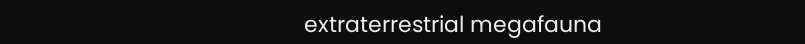extraterrestrial megafauna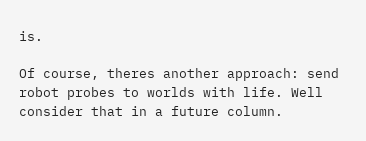is.

Of course, theres another approach: send robot probes to worlds with life. Well consider that in a future column.